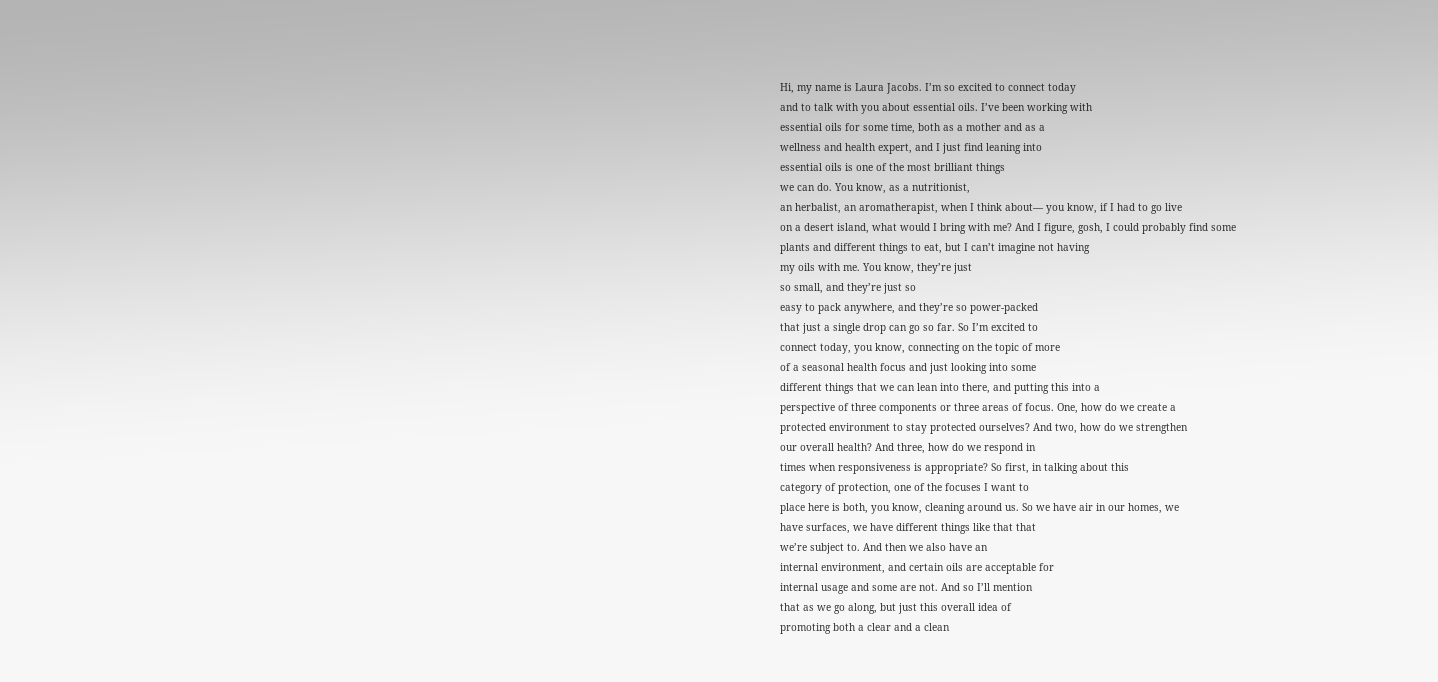Hi, my name is Laura Jacobs. I’m so excited to connect today
and to talk with you about essential oils. I’ve been working with
essential oils for some time, both as a mother and as a
wellness and health expert, and I just find leaning into
essential oils is one of the most brilliant things
we can do. You know, as a nutritionist,
an herbalist, an aromatherapist, when I think about— you know, if I had to go live
on a desert island, what would I bring with me? And I figure, gosh, I could probably find some
plants and different things to eat, but I can’t imagine not having
my oils with me. You know, they’re just
so small, and they’re just so
easy to pack anywhere, and they’re so power-packed
that just a single drop can go so far. So I’m excited to
connect today, you know, connecting on the topic of more
of a seasonal health focus and just looking into some
different things that we can lean into there, and putting this into a
perspective of three components or three areas of focus. One, how do we create a
protected environment to stay protected ourselves? And two, how do we strengthen
our overall health? And three, how do we respond in
times when responsiveness is appropriate? So first, in talking about this
category of protection, one of the focuses I want to
place here is both, you know, cleaning around us. So we have air in our homes, we
have surfaces, we have different things like that that
we’re subject to. And then we also have an
internal environment, and certain oils are acceptable for
internal usage and some are not. And so I’ll mention
that as we go along, but just this overall idea of
promoting both a clear and a clean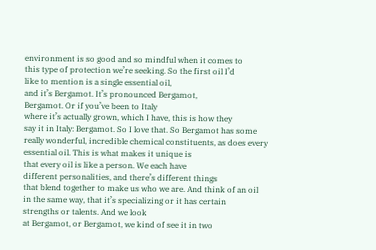environment is so good and so mindful when it comes to
this type of protection we’re seeking. So the first oil I’d
like to mention is a single essential oil,
and it’s Bergamot. It’s pronounced Bergamot,
Bergamot. Or if you’ve been to Italy
where it’s actually grown, which I have, this is how they
say it in Italy: Bergamot. So I love that. So Bergamot has some
really wonderful, incredible chemical constituents, as does every essential oil. This is what makes it unique is
that every oil is like a person. We each have
different personalities, and there’s different things
that blend together to make us who we are. And think of an oil
in the same way, that it’s specializing or it has certain
strengths or talents. And we look
at Bergamot, or Bergamot, we kind of see it in two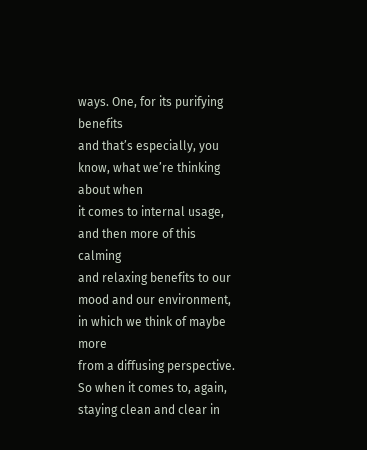ways. One, for its purifying benefits
and that’s especially, you know, what we’re thinking about when
it comes to internal usage, and then more of this calming
and relaxing benefits to our mood and our environment, in which we think of maybe more
from a diffusing perspective. So when it comes to, again,
staying clean and clear in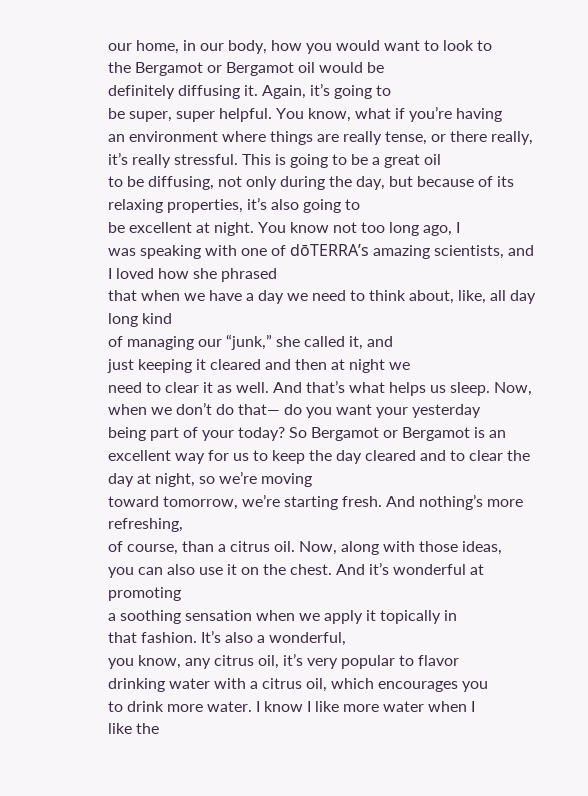our home, in our body, how you would want to look to
the Bergamot or Bergamot oil would be
definitely diffusing it. Again, it’s going to
be super, super helpful. You know, what if you’re having
an environment where things are really tense, or there really,
it’s really stressful. This is going to be a great oil
to be diffusing, not only during the day, but because of its
relaxing properties, it’s also going to
be excellent at night. You know not too long ago, I
was speaking with one of dōTERRA’s amazing scientists, and I loved how she phrased
that when we have a day we need to think about, like, all day long kind
of managing our “junk,” she called it, and
just keeping it cleared and then at night we
need to clear it as well. And that’s what helps us sleep. Now, when we don’t do that— do you want your yesterday
being part of your today? So Bergamot or Bergamot is an
excellent way for us to keep the day cleared and to clear the day at night, so we’re moving
toward tomorrow, we’re starting fresh. And nothing’s more refreshing,
of course, than a citrus oil. Now, along with those ideas,
you can also use it on the chest. And it’s wonderful at promoting
a soothing sensation when we apply it topically in
that fashion. It’s also a wonderful,
you know, any citrus oil, it’s very popular to flavor
drinking water with a citrus oil, which encourages you
to drink more water. I know I like more water when I
like the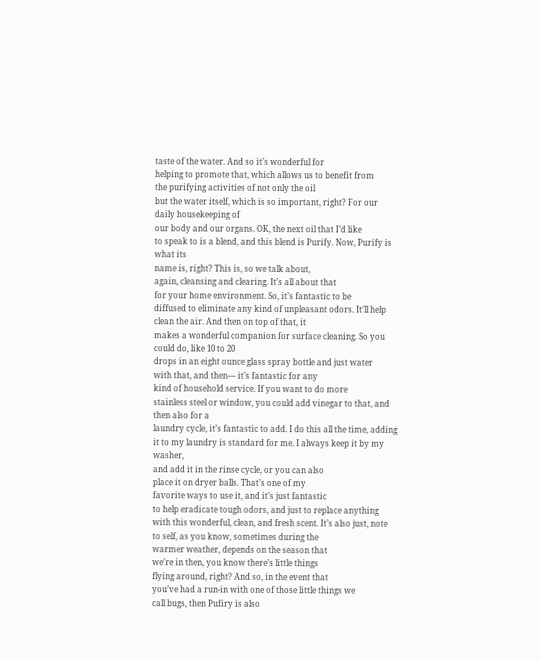taste of the water. And so it’s wonderful for
helping to promote that, which allows us to benefit from
the purifying activities of not only the oil
but the water itself, which is so important, right? For our daily housekeeping of
our body and our organs. OK, the next oil that I’d like
to speak to is a blend, and this blend is Purify. Now, Purify is what its
name is, right? This is, so we talk about,
again, cleansing and clearing. It’s all about that
for your home environment. So, it’s fantastic to be
diffused to eliminate any kind of unpleasant odors. It’ll help clean the air. And then on top of that, it
makes a wonderful companion for surface cleaning. So you could do, like 10 to 20
drops in an eight ounce glass spray bottle and just water
with that, and then— it’s fantastic for any
kind of household service. If you want to do more
stainless steel or window, you could add vinegar to that, and then also for a
laundry cycle, it’s fantastic to add. I do this all the time, adding
it to my laundry is standard for me. I always keep it by my washer,
and add it in the rinse cycle, or you can also
place it on dryer balls. That’s one of my
favorite ways to use it, and it’s just fantastic
to help eradicate tough odors, and just to replace anything
with this wonderful, clean, and fresh scent. It’s also just, note
to self, as you know, sometimes during the
warmer weather, depends on the season that
we’re in then, you know there’s little things
flying around, right? And so, in the event that
you’ve had a run-in with one of those little things we
call bugs, then Pufiry is also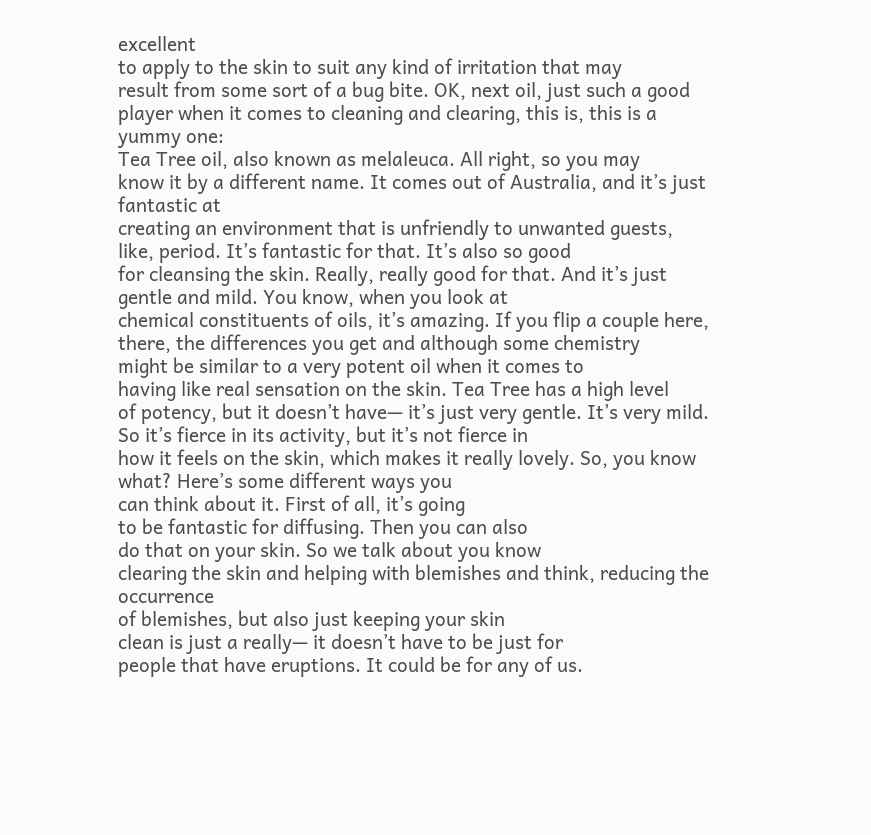excellent
to apply to the skin to suit any kind of irritation that may
result from some sort of a bug bite. OK, next oil, just such a good
player when it comes to cleaning and clearing, this is, this is a yummy one:
Tea Tree oil, also known as melaleuca. All right, so you may
know it by a different name. It comes out of Australia, and it’s just fantastic at
creating an environment that is unfriendly to unwanted guests,
like, period. It’s fantastic for that. It’s also so good
for cleansing the skin. Really, really good for that. And it’s just gentle and mild. You know, when you look at
chemical constituents of oils, it’s amazing. If you flip a couple here,
there, the differences you get and although some chemistry
might be similar to a very potent oil when it comes to
having like real sensation on the skin. Tea Tree has a high level
of potency, but it doesn’t have— it’s just very gentle. It’s very mild. So it’s fierce in its activity, but it’s not fierce in
how it feels on the skin, which makes it really lovely. So, you know what? Here’s some different ways you
can think about it. First of all, it’s going
to be fantastic for diffusing. Then you can also
do that on your skin. So we talk about you know
clearing the skin and helping with blemishes and think, reducing the occurrence
of blemishes, but also just keeping your skin
clean is just a really— it doesn’t have to be just for
people that have eruptions. It could be for any of us.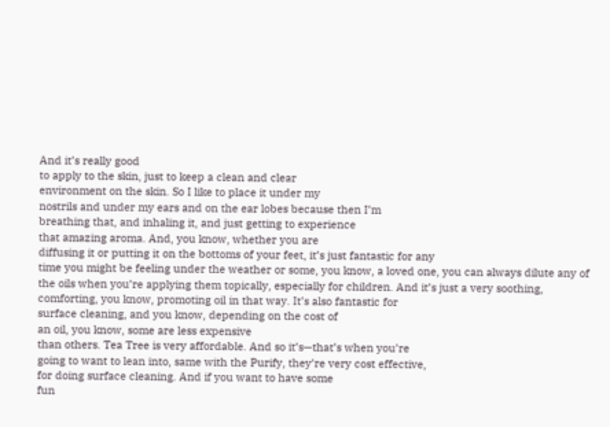And it’s really good
to apply to the skin, just to keep a clean and clear
environment on the skin. So I like to place it under my
nostrils and under my ears and on the ear lobes because then I’m
breathing that, and inhaling it, and just getting to experience
that amazing aroma. And, you know, whether you are
diffusing it or putting it on the bottoms of your feet, it’s just fantastic for any
time you might be feeling under the weather or some, you know, a loved one, you can always dilute any of
the oils when you’re applying them topically, especially for children. And it’s just a very soothing,
comforting, you know, promoting oil in that way. It’s also fantastic for
surface cleaning, and you know, depending on the cost of
an oil, you know, some are less expensive
than others. Tea Tree is very affordable. And so it’s—that’s when you’re
going to want to lean into, same with the Purify, they’re very cost effective,
for doing surface cleaning. And if you want to have some
fun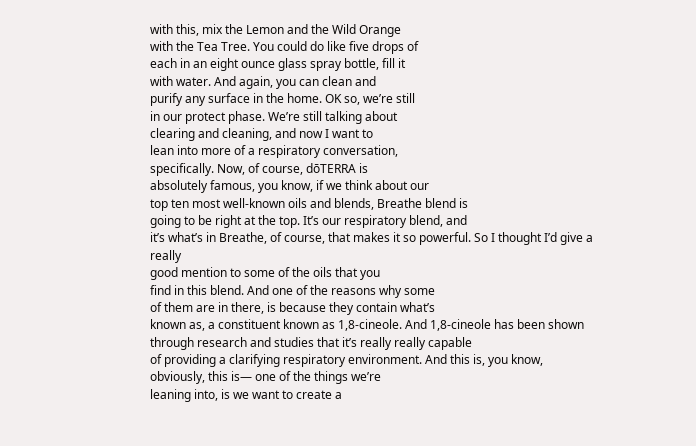with this, mix the Lemon and the Wild Orange
with the Tea Tree. You could do like five drops of
each in an eight ounce glass spray bottle, fill it
with water. And again, you can clean and
purify any surface in the home. OK so, we’re still
in our protect phase. We’re still talking about
clearing and cleaning, and now I want to
lean into more of a respiratory conversation,
specifically. Now, of course, dōTERRA is
absolutely famous, you know, if we think about our
top ten most well-known oils and blends, Breathe blend is
going to be right at the top. It’s our respiratory blend, and
it’s what’s in Breathe, of course, that makes it so powerful. So I thought I’d give a really
good mention to some of the oils that you
find in this blend. And one of the reasons why some
of them are in there, is because they contain what’s
known as, a constituent known as 1,8-cineole. And 1,8-cineole has been shown
through research and studies that it’s really really capable
of providing a clarifying respiratory environment. And this is, you know,
obviously, this is— one of the things we’re
leaning into, is we want to create a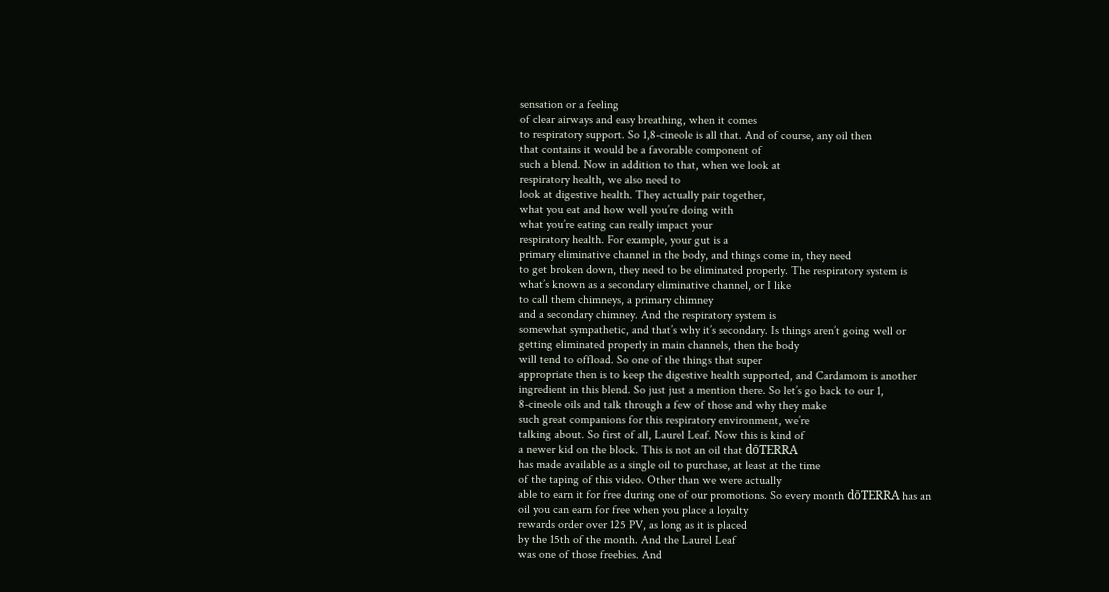sensation or a feeling
of clear airways and easy breathing, when it comes
to respiratory support. So 1,8-cineole is all that. And of course, any oil then
that contains it would be a favorable component of
such a blend. Now in addition to that, when we look at
respiratory health, we also need to
look at digestive health. They actually pair together,
what you eat and how well you’re doing with
what you’re eating can really impact your
respiratory health. For example, your gut is a
primary eliminative channel in the body, and things come in, they need
to get broken down, they need to be eliminated properly. The respiratory system is
what’s known as a secondary eliminative channel, or I like
to call them chimneys, a primary chimney
and a secondary chimney. And the respiratory system is
somewhat sympathetic, and that’s why it’s secondary. Is things aren’t going well or
getting eliminated properly in main channels, then the body
will tend to offload. So one of the things that super
appropriate then is to keep the digestive health supported, and Cardamom is another
ingredient in this blend. So just just a mention there. So let’s go back to our 1,
8-cineole oils and talk through a few of those and why they make
such great companions for this respiratory environment, we’re
talking about. So first of all, Laurel Leaf. Now this is kind of
a newer kid on the block. This is not an oil that dōTERRA
has made available as a single oil to purchase, at least at the time
of the taping of this video. Other than we were actually
able to earn it for free during one of our promotions. So every month dōTERRA has an
oil you can earn for free when you place a loyalty
rewards order over 125 PV, as long as it is placed
by the 15th of the month. And the Laurel Leaf
was one of those freebies. And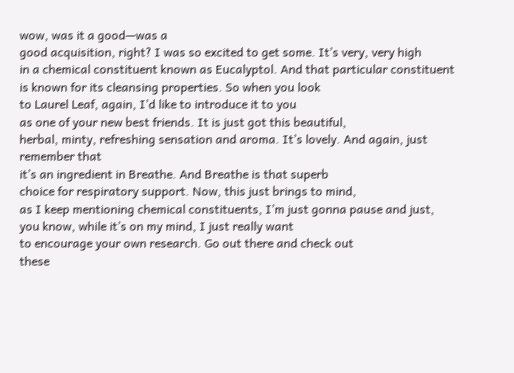wow, was it a good—was a
good acquisition, right? I was so excited to get some. It’s very, very high
in a chemical constituent known as Eucalyptol. And that particular constituent
is known for its cleansing properties. So when you look
to Laurel Leaf, again, I’d like to introduce it to you
as one of your new best friends. It is just got this beautiful,
herbal, minty, refreshing sensation and aroma. It’s lovely. And again, just remember that
it’s an ingredient in Breathe. And Breathe is that superb
choice for respiratory support. Now, this just brings to mind,
as I keep mentioning chemical constituents, I’m just gonna pause and just,
you know, while it’s on my mind, I just really want
to encourage your own research. Go out there and check out
these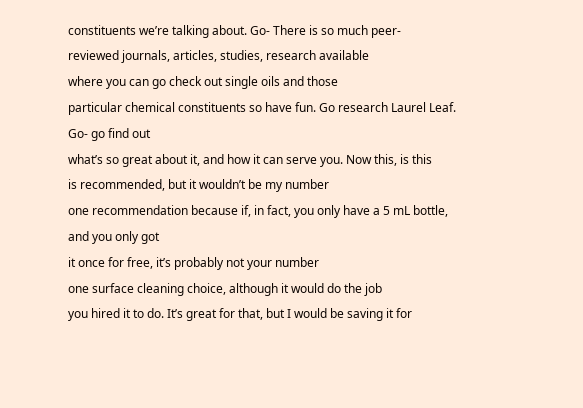constituents we’re talking about. Go- There is so much peer-
reviewed journals, articles, studies, research available
where you can go check out single oils and those
particular chemical constituents so have fun. Go research Laurel Leaf. Go- go find out
what’s so great about it, and how it can serve you. Now this, is this
is recommended, but it wouldn’t be my number
one recommendation because if, in fact, you only have a 5 mL bottle, and you only got
it once for free, it’s probably not your number
one surface cleaning choice, although it would do the job
you hired it to do. It’s great for that, but I would be saving it for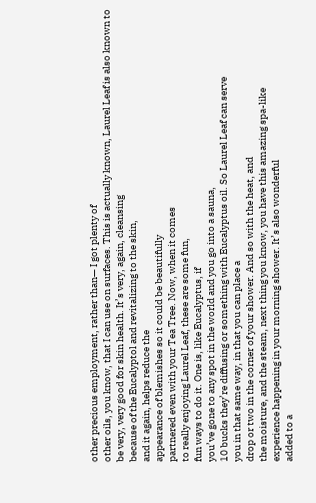other precious employment, rather than— I got plenty of
other oils, you know, that I can use on surfaces. This is actually known, Laurel Leaf is also known to
be very, very good for skin health. It’s very, again, cleansing
because of the Eucalyptol and revitalizing to the skin,
and it again, helps reduce the
appearance of blemishes so it could be beautifully
partnered even with your Tea Tree. Now, when it comes
to really enjoying Laurel Leaf, these are some fun,
fun ways to do it. One is, like Eucalyptus, if
you’ve gone to any spot in the world and you go into a sauna,
10 bucks they’re diffusing or something with Eucalyptus oil. So Laurel Leaf can serve
you in that same way, in that you can place a
drop or two in the corner of your shower. And so with the heat, and
the moisture, and the steam, next thing you know, you have this amazing spa-like
experience happening in your morning shower. It’s also wonderful
added to a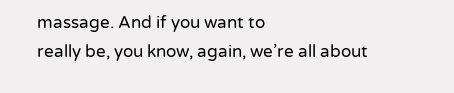massage. And if you want to
really be, you know, again, we’re all about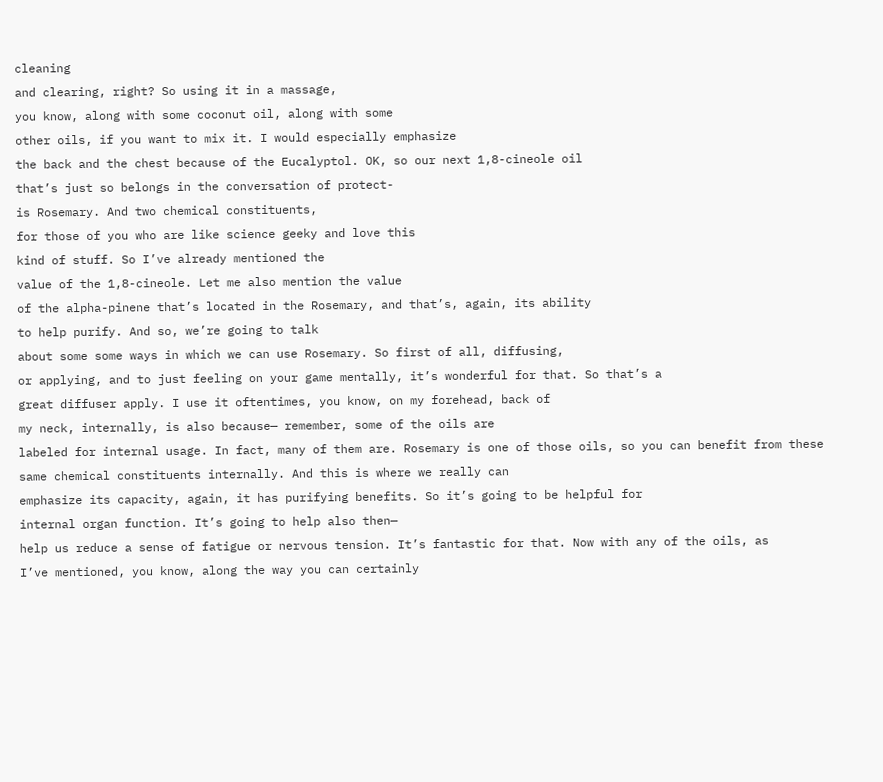cleaning
and clearing, right? So using it in a massage,
you know, along with some coconut oil, along with some
other oils, if you want to mix it. I would especially emphasize
the back and the chest because of the Eucalyptol. OK, so our next 1,8-cineole oil
that’s just so belongs in the conversation of protect-
is Rosemary. And two chemical constituents,
for those of you who are like science geeky and love this
kind of stuff. So I’ve already mentioned the
value of the 1,8-cineole. Let me also mention the value
of the alpha-pinene that’s located in the Rosemary, and that’s, again, its ability
to help purify. And so, we’re going to talk
about some some ways in which we can use Rosemary. So first of all, diffusing,
or applying, and to just feeling on your game mentally, it’s wonderful for that. So that’s a
great diffuser apply. I use it oftentimes, you know, on my forehead, back of
my neck, internally, is also because— remember, some of the oils are
labeled for internal usage. In fact, many of them are. Rosemary is one of those oils, so you can benefit from these
same chemical constituents internally. And this is where we really can
emphasize its capacity, again, it has purifying benefits. So it’s going to be helpful for
internal organ function. It’s going to help also then—
help us reduce a sense of fatigue or nervous tension. It’s fantastic for that. Now with any of the oils, as
I’ve mentioned, you know, along the way you can certainly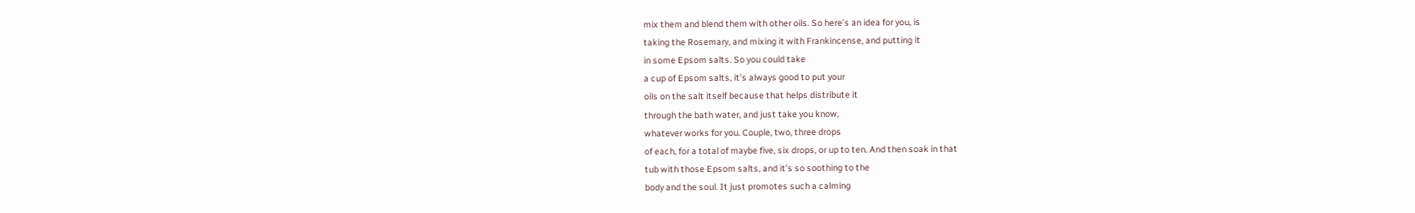mix them and blend them with other oils. So here’s an idea for you, is
taking the Rosemary, and mixing it with Frankincense, and putting it
in some Epsom salts. So you could take
a cup of Epsom salts, it’s always good to put your
oils on the salt itself because that helps distribute it
through the bath water, and just take you know,
whatever works for you. Couple, two, three drops
of each, for a total of maybe five, six drops, or up to ten. And then soak in that
tub with those Epsom salts, and it’s so soothing to the
body and the soul. It just promotes such a calming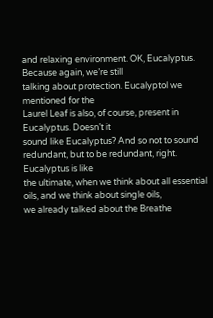and relaxing environment. OK, Eucalyptus. Because again, we’re still
talking about protection. Eucalyptol we mentioned for the
Laurel Leaf is also, of course, present in Eucalyptus. Doesn’t it
sound like Eucalyptus? And so not to sound redundant, but to be redundant, right. Eucalyptus is like
the ultimate, when we think about all essential oils, and we think about single oils,
we already talked about the Breathe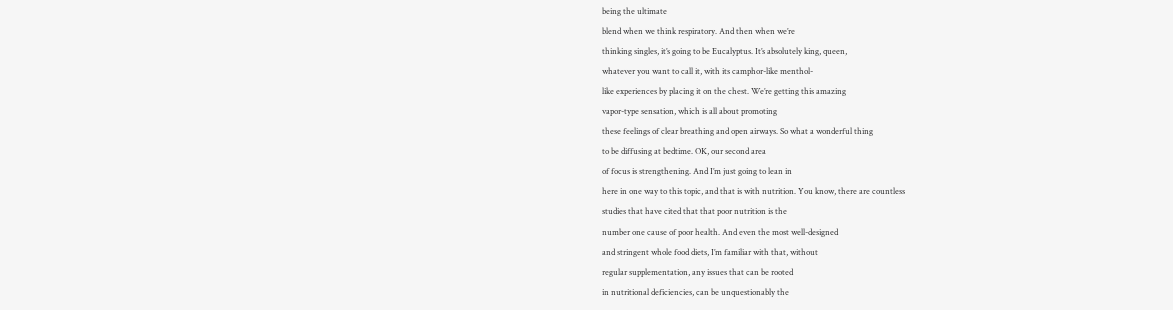being the ultimate
blend when we think respiratory. And then when we’re
thinking singles, it’s going to be Eucalyptus. It’s absolutely king, queen,
whatever you want to call it, with its camphor-like menthol-
like experiences by placing it on the chest. We’re getting this amazing
vapor-type sensation, which is all about promoting
these feelings of clear breathing and open airways. So what a wonderful thing
to be diffusing at bedtime. OK, our second area
of focus is strengthening. And I’m just going to lean in
here in one way to this topic, and that is with nutrition. You know, there are countless
studies that have cited that that poor nutrition is the
number one cause of poor health. And even the most well-designed
and stringent whole food diets, I’m familiar with that, without
regular supplementation, any issues that can be rooted
in nutritional deficiencies, can be unquestionably the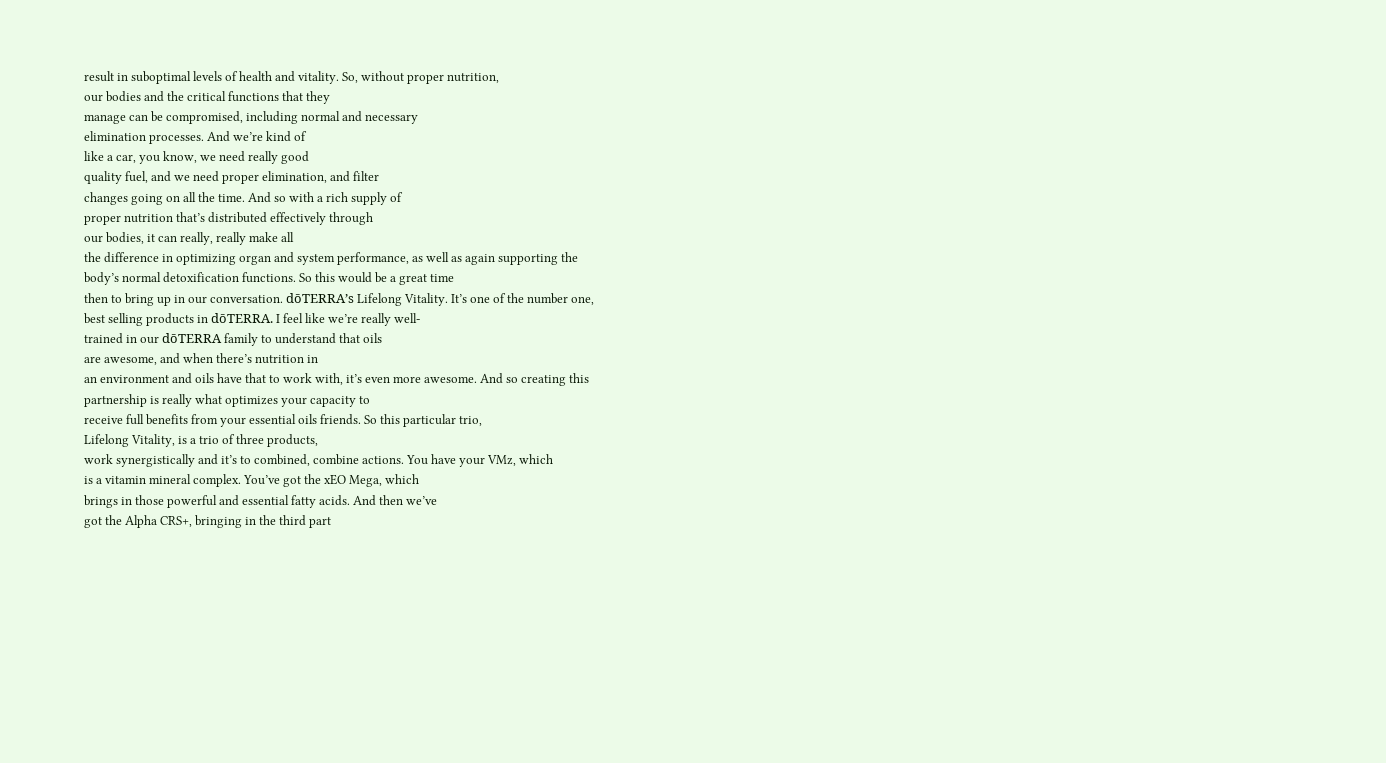result in suboptimal levels of health and vitality. So, without proper nutrition,
our bodies and the critical functions that they
manage can be compromised, including normal and necessary
elimination processes. And we’re kind of
like a car, you know, we need really good
quality fuel, and we need proper elimination, and filter
changes going on all the time. And so with a rich supply of
proper nutrition that’s distributed effectively through
our bodies, it can really, really make all
the difference in optimizing organ and system performance, as well as again supporting the
body’s normal detoxification functions. So this would be a great time
then to bring up in our conversation. dōTERRA’s Lifelong Vitality. It’s one of the number one,
best selling products in dōTERRA. I feel like we’re really well-
trained in our dōTERRA family to understand that oils
are awesome, and when there’s nutrition in
an environment and oils have that to work with, it’s even more awesome. And so creating this
partnership is really what optimizes your capacity to
receive full benefits from your essential oils friends. So this particular trio,
Lifelong Vitality, is a trio of three products,
work synergistically and it’s to combined, combine actions. You have your VMz, which
is a vitamin mineral complex. You’ve got the xEO Mega, which
brings in those powerful and essential fatty acids. And then we’ve
got the Alpha CRS+, bringing in the third part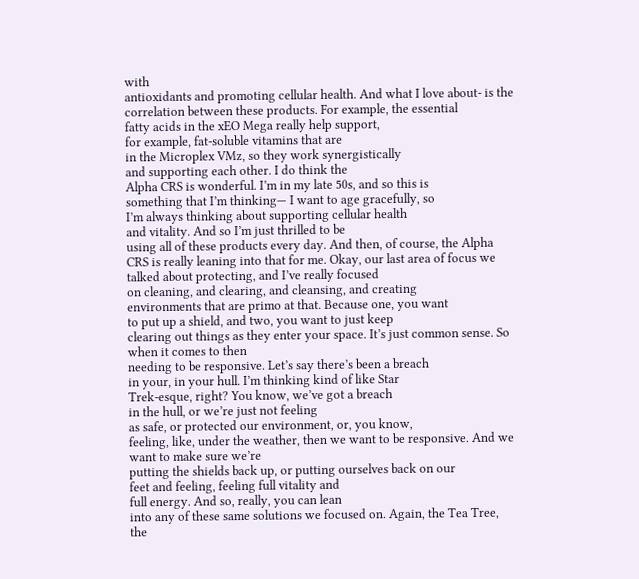with
antioxidants and promoting cellular health. And what I love about- is the
correlation between these products. For example, the essential
fatty acids in the xEO Mega really help support,
for example, fat-soluble vitamins that are
in the Microplex VMz, so they work synergistically
and supporting each other. I do think the
Alpha CRS is wonderful. I’m in my late 50s, and so this is
something that I’m thinking— I want to age gracefully, so
I’m always thinking about supporting cellular health
and vitality. And so I’m just thrilled to be
using all of these products every day. And then, of course, the Alpha
CRS is really leaning into that for me. Okay, our last area of focus we
talked about protecting, and I’ve really focused
on cleaning, and clearing, and cleansing, and creating
environments that are primo at that. Because one, you want
to put up a shield, and two, you want to just keep
clearing out things as they enter your space. It’s just common sense. So when it comes to then
needing to be responsive. Let’s say there’s been a breach
in your, in your hull. I’m thinking kind of like Star
Trek-esque, right? You know, we’ve got a breach
in the hull, or we’re just not feeling
as safe, or protected our environment, or, you know,
feeling, like, under the weather, then we want to be responsive. And we want to make sure we’re
putting the shields back up, or putting ourselves back on our
feet and feeling, feeling full vitality and
full energy. And so, really, you can lean
into any of these same solutions we focused on. Again, the Tea Tree,
the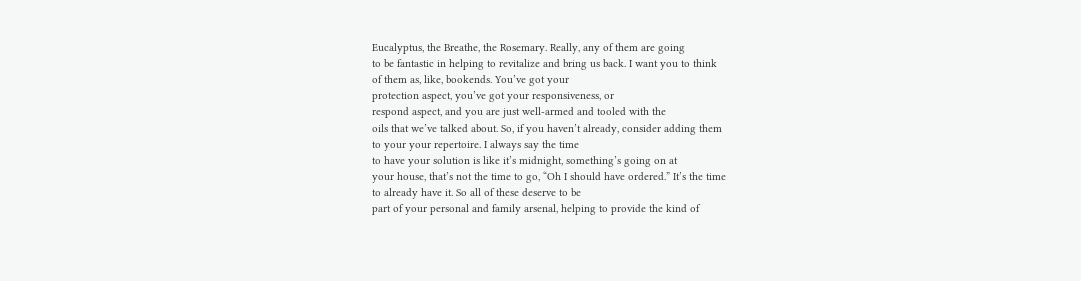Eucalyptus, the Breathe, the Rosemary. Really, any of them are going
to be fantastic in helping to revitalize and bring us back. I want you to think
of them as, like, bookends. You’ve got your
protection aspect, you’ve got your responsiveness, or
respond aspect, and you are just well-armed and tooled with the
oils that we’ve talked about. So, if you haven’t already, consider adding them
to your your repertoire. I always say the time
to have your solution is like it’s midnight, something’s going on at
your house, that’s not the time to go, “Oh I should have ordered.” It’s the time
to already have it. So all of these deserve to be
part of your personal and family arsenal, helping to provide the kind of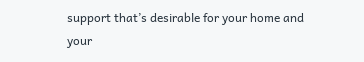support that’s desirable for your home and
your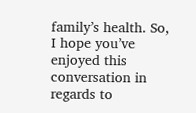family’s health. So, I hope you’ve enjoyed this
conversation in regards to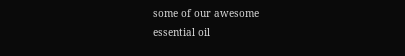some of our awesome
essential oil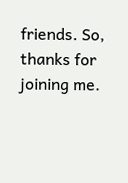friends. So, thanks for joining me.